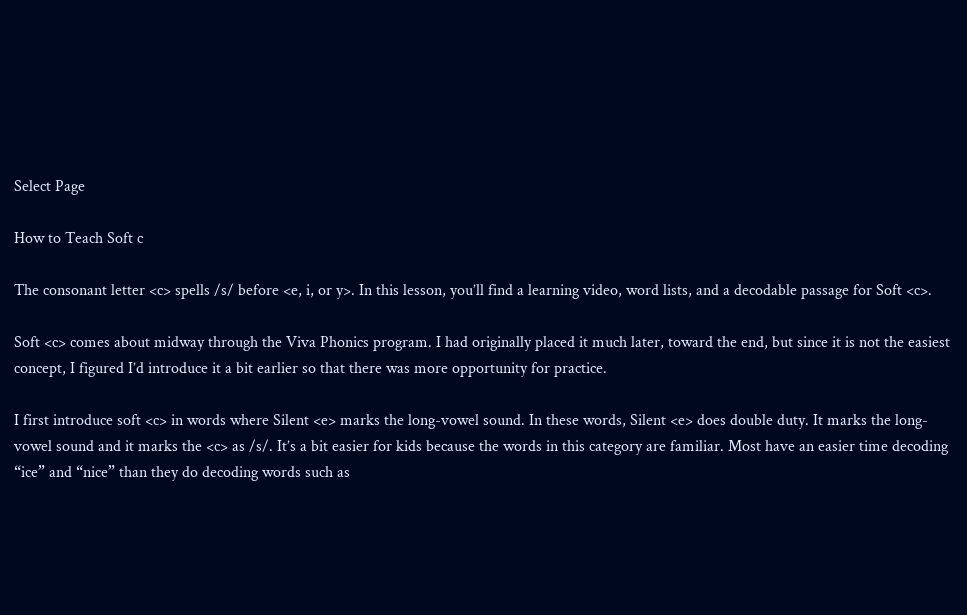Select Page

How to Teach Soft c

The consonant letter <c> spells /s/ before <e, i, or y>. In this lesson, you’ll find a learning video, word lists, and a decodable passage for Soft <c>.

Soft <c> comes about midway through the Viva Phonics program. I had originally placed it much later, toward the end, but since it is not the easiest concept, I figured I’d introduce it a bit earlier so that there was more opportunity for practice.

I first introduce soft <c> in words where Silent <e> marks the long-vowel sound. In these words, Silent <e> does double duty. It marks the long-vowel sound and it marks the <c> as /s/. It’s a bit easier for kids because the words in this category are familiar. Most have an easier time decoding “ice” and “nice” than they do decoding words such as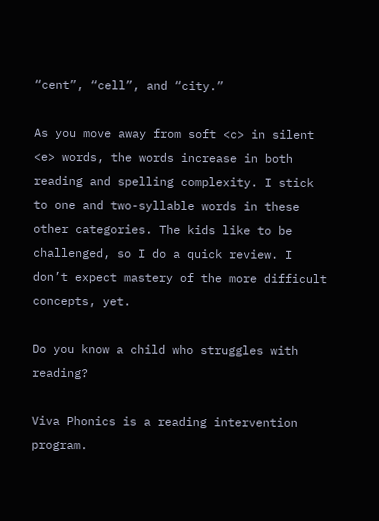“cent”, “cell”, and “city.”

As you move away from soft <c> in silent <e> words, the words increase in both reading and spelling complexity. I stick to one and two-syllable words in these other categories. The kids like to be challenged, so I do a quick review. I don’t expect mastery of the more difficult concepts, yet.

Do you know a child who struggles with reading?

Viva Phonics is a reading intervention program.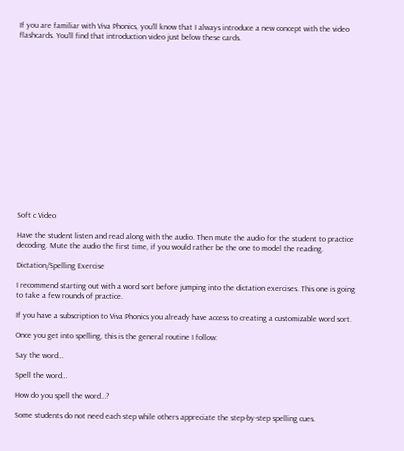If you are familiar with Viva Phonics, you’ll know that I always introduce a new concept with the video flashcards. You’ll find that introduction video just below these cards.

















Soft c Video

Have the student listen and read along with the audio. Then mute the audio for the student to practice decoding. Mute the audio the first time, if you would rather be the one to model the reading.

Dictation/Spelling Exercise

I recommend starting out with a word sort before jumping into the dictation exercises. This one is going to take a few rounds of practice.

If you have a subscription to Viva Phonics you already have access to creating a customizable word sort.

Once you get into spelling, this is the general routine I follow:

Say the word…

Spell the word…

How do you spell the word…?

Some students do not need each step while others appreciate the step-by-step spelling cues.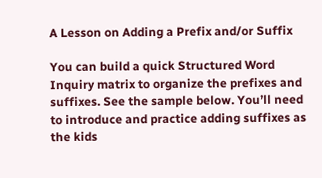A Lesson on Adding a Prefix and/or Suffix

You can build a quick Structured Word Inquiry matrix to organize the prefixes and suffixes. See the sample below. You’ll need to introduce and practice adding suffixes as the kids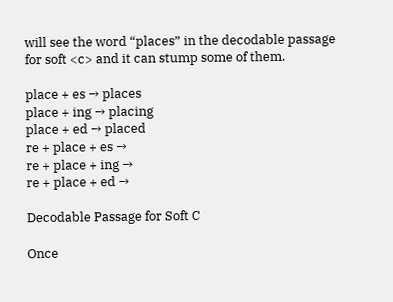will see the word “places” in the decodable passage for soft <c> and it can stump some of them.

place + es → places
place + ing → placing
place + ed → placed
re + place + es →
re + place + ing →
re + place + ed →

Decodable Passage for Soft C

Once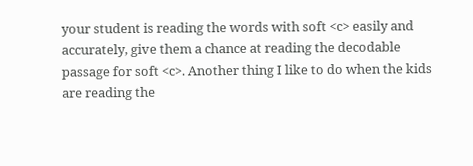your student is reading the words with soft <c> easily and accurately, give them a chance at reading the decodable passage for soft <c>. Another thing I like to do when the kids are reading the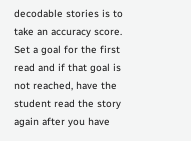decodable stories is to take an accuracy score. Set a goal for the first read and if that goal is not reached, have the student read the story again after you have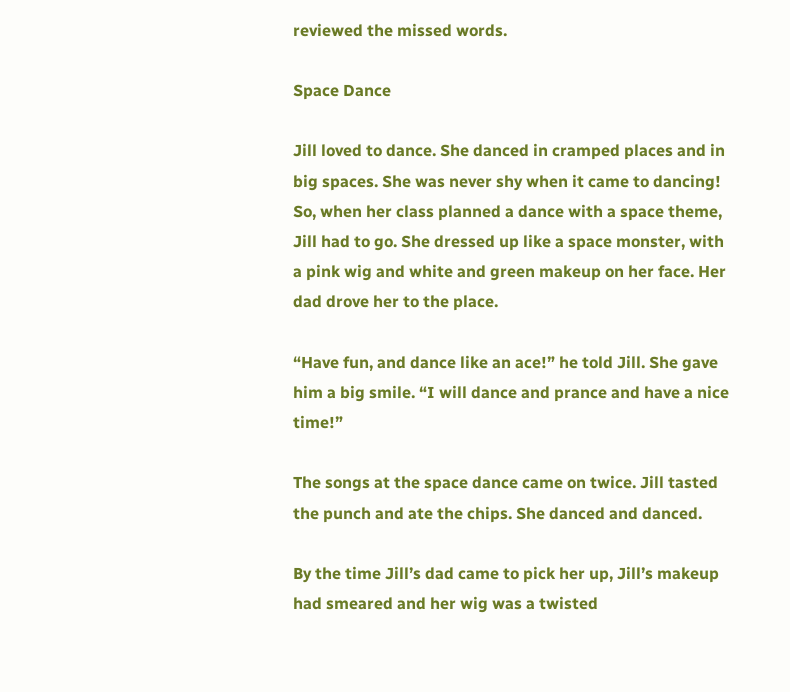reviewed the missed words.

Space Dance

Jill loved to dance. She danced in cramped places and in big spaces. She was never shy when it came to dancing! So, when her class planned a dance with a space theme, Jill had to go. She dressed up like a space monster, with a pink wig and white and green makeup on her face. Her dad drove her to the place.

“Have fun, and dance like an ace!” he told Jill. She gave him a big smile. “I will dance and prance and have a nice time!”

The songs at the space dance came on twice. Jill tasted the punch and ate the chips. She danced and danced.

By the time Jill’s dad came to pick her up, Jill’s makeup had smeared and her wig was a twisted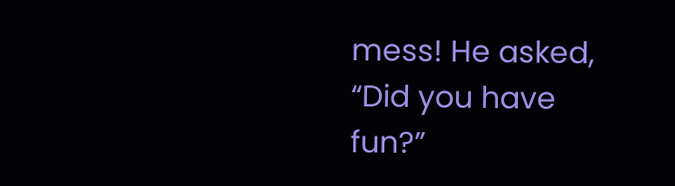mess! He asked, “Did you have fun?”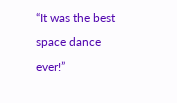“It was the best space dance ever!”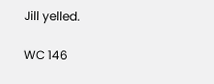Jill yelled.

WC 146